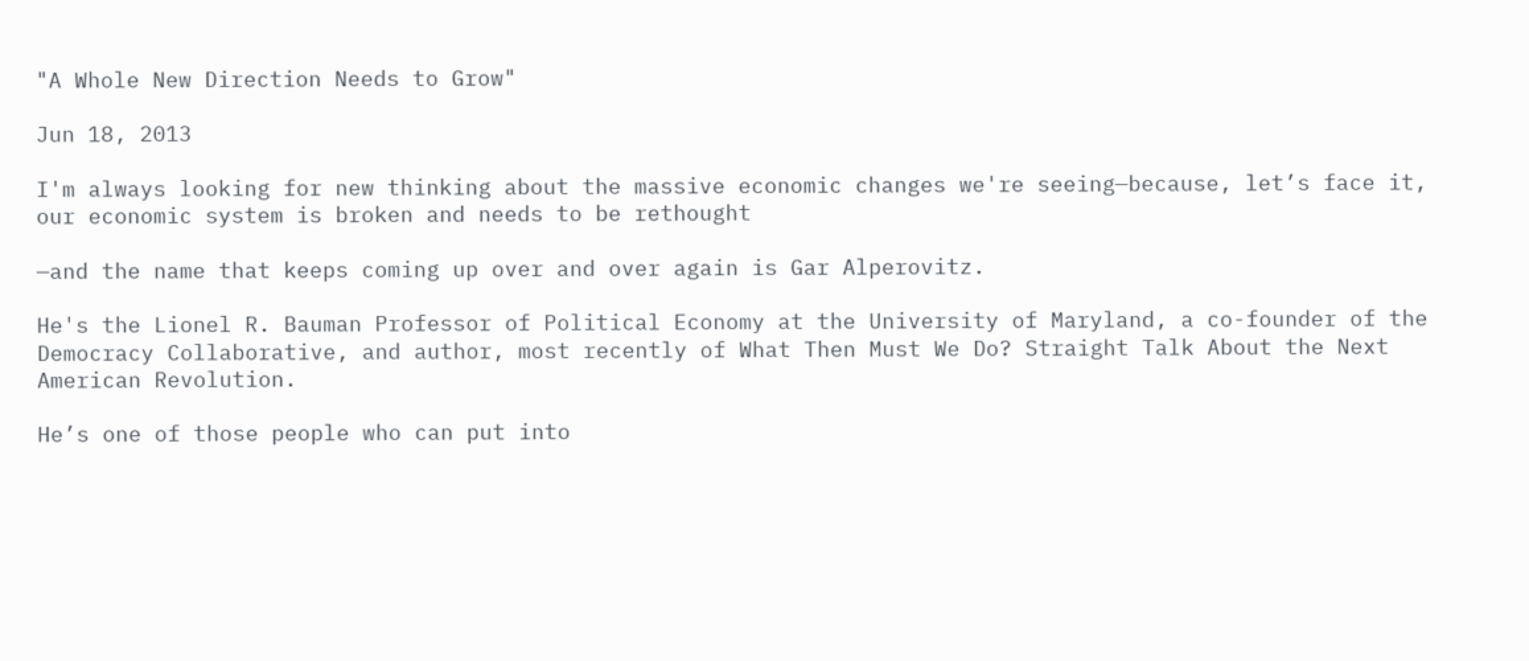"A Whole New Direction Needs to Grow"

Jun 18, 2013

I'm always looking for new thinking about the massive economic changes we're seeing—because, let’s face it, our economic system is broken and needs to be rethought

—and the name that keeps coming up over and over again is Gar Alperovitz.

He's the Lionel R. Bauman Professor of Political Economy at the University of Maryland, a co-founder of the Democracy Collaborative, and author, most recently of What Then Must We Do? Straight Talk About the Next American Revolution.

He’s one of those people who can put into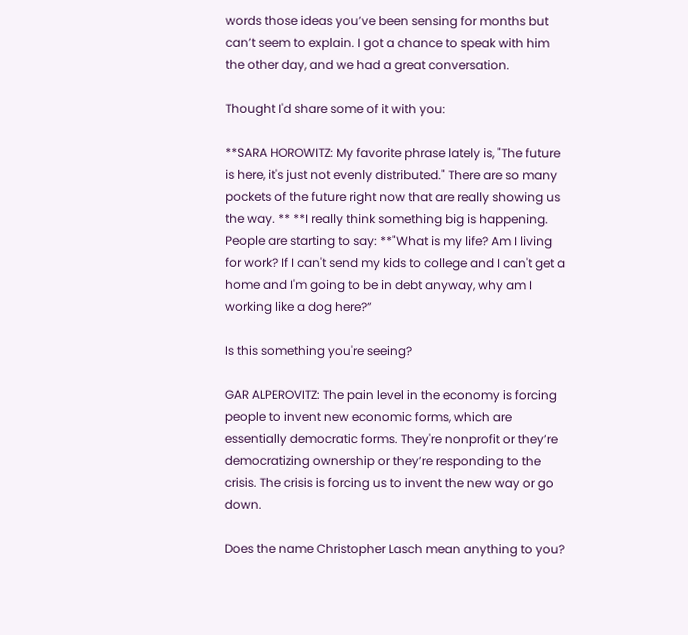words those ideas you’ve been sensing for months but can’t seem to explain. I got a chance to speak with him the other day, and we had a great conversation.

Thought I'd share some of it with you:

**SARA HOROWITZ: My favorite phrase lately is, "The future is here, it's just not evenly distributed." There are so many pockets of the future right now that are really showing us the way. ** **I really think something big is happening. People are starting to say: **"What is my life? Am I living for work? If I can't send my kids to college and I can't get a home and I'm going to be in debt anyway, why am I working like a dog here?”

Is this something you're seeing?

GAR ALPEROVITZ: The pain level in the economy is forcing people to invent new economic forms, which are essentially democratic forms. They're nonprofit or they’re democratizing ownership or they’re responding to the crisis. The crisis is forcing us to invent the new way or go down.

Does the name Christopher Lasch mean anything to you?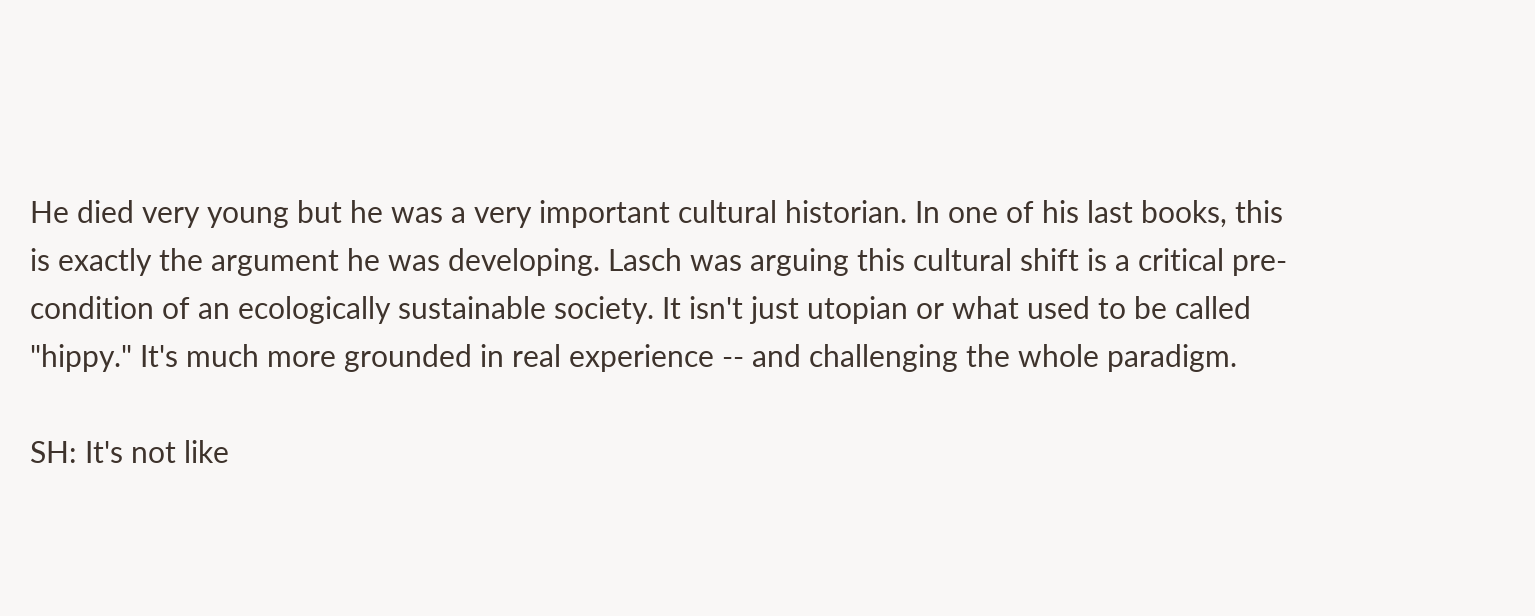He died very young but he was a very important cultural historian. In one of his last books, this is exactly the argument he was developing. Lasch was arguing this cultural shift is a critical pre-condition of an ecologically sustainable society. It isn't just utopian or what used to be called "hippy." It's much more grounded in real experience -- and challenging the whole paradigm.

SH: It's not like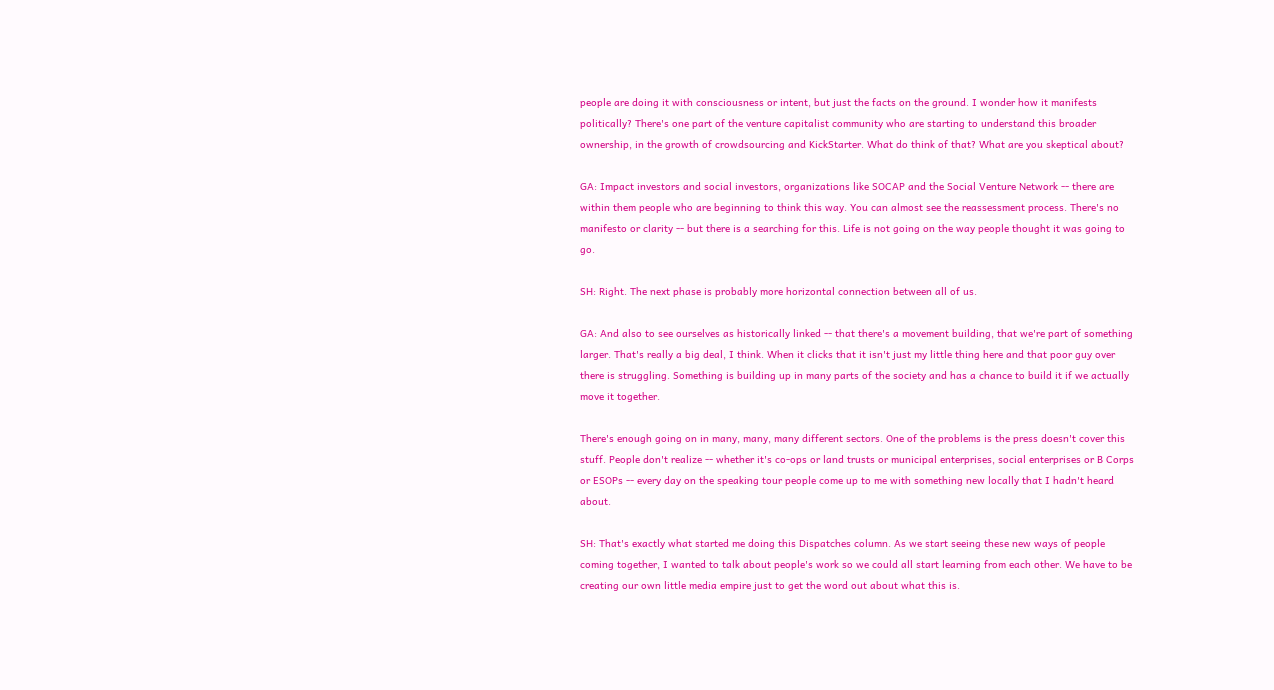people are doing it with consciousness or intent, but just the facts on the ground. I wonder how it manifests politically? There's one part of the venture capitalist community who are starting to understand this broader ownership, in the growth of crowdsourcing and KickStarter. What do think of that? What are you skeptical about?

GA: Impact investors and social investors, organizations like SOCAP and the Social Venture Network -- there are within them people who are beginning to think this way. You can almost see the reassessment process. There's no manifesto or clarity -- but there is a searching for this. Life is not going on the way people thought it was going to go.

SH: Right. The next phase is probably more horizontal connection between all of us.

GA: And also to see ourselves as historically linked -- that there's a movement building, that we're part of something larger. That's really a big deal, I think. When it clicks that it isn't just my little thing here and that poor guy over there is struggling. Something is building up in many parts of the society and has a chance to build it if we actually move it together.

There's enough going on in many, many, many different sectors. One of the problems is the press doesn't cover this stuff. People don't realize -- whether it's co-ops or land trusts or municipal enterprises, social enterprises or B Corps or ESOPs -- every day on the speaking tour people come up to me with something new locally that I hadn't heard about.

SH: That's exactly what started me doing this Dispatches column. As we start seeing these new ways of people coming together, I wanted to talk about people's work so we could all start learning from each other. We have to be creating our own little media empire just to get the word out about what this is.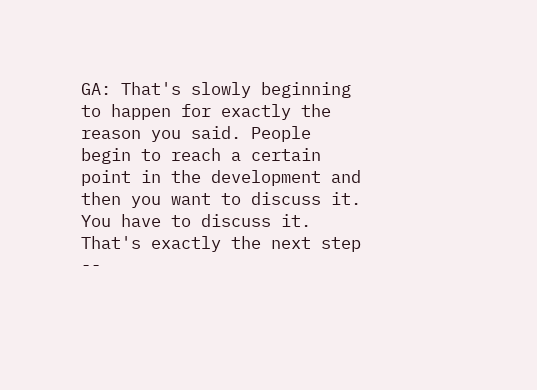GA: That's slowly beginning to happen for exactly the reason you said. People begin to reach a certain point in the development and then you want to discuss it. You have to discuss it. That's exactly the next step --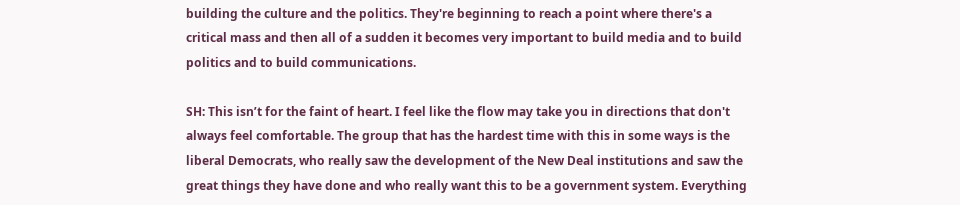building the culture and the politics. They're beginning to reach a point where there's a critical mass and then all of a sudden it becomes very important to build media and to build politics and to build communications.

SH: This isn’t for the faint of heart. I feel like the flow may take you in directions that don't always feel comfortable. The group that has the hardest time with this in some ways is the liberal Democrats, who really saw the development of the New Deal institutions and saw the great things they have done and who really want this to be a government system. Everything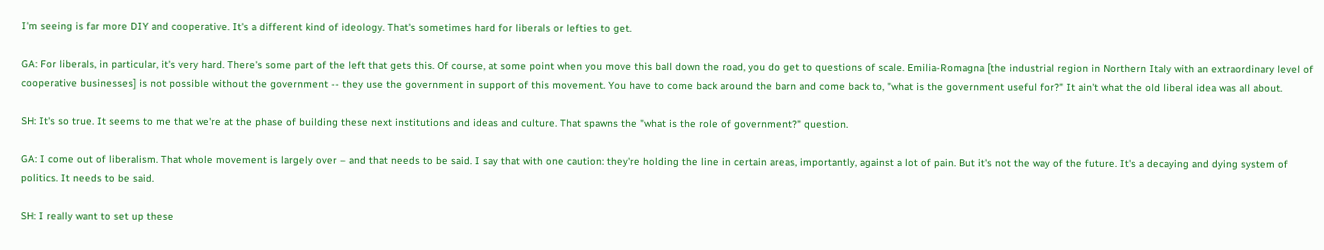I'm seeing is far more DIY and cooperative. It's a different kind of ideology. That's sometimes hard for liberals or lefties to get.

GA: For liberals, in particular, it's very hard. There's some part of the left that gets this. Of course, at some point when you move this ball down the road, you do get to questions of scale. Emilia-Romagna [the industrial region in Northern Italy with an extraordinary level of cooperative businesses] is not possible without the government -- they use the government in support of this movement. You have to come back around the barn and come back to, "what is the government useful for?" It ain't what the old liberal idea was all about.

SH: It's so true. It seems to me that we're at the phase of building these next institutions and ideas and culture. That spawns the "what is the role of government?" question.

GA: I come out of liberalism. That whole movement is largely over – and that needs to be said. I say that with one caution: they're holding the line in certain areas, importantly, against a lot of pain. But it's not the way of the future. It's a decaying and dying system of politics. It needs to be said.

SH: I really want to set up these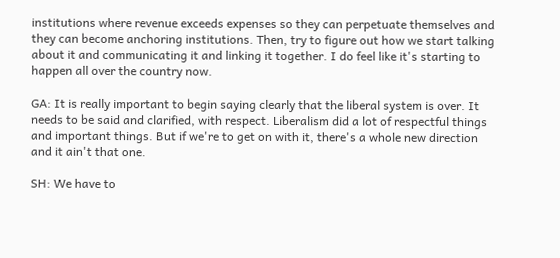institutions where revenue exceeds expenses so they can perpetuate themselves and they can become anchoring institutions. Then, try to figure out how we start talking about it and communicating it and linking it together. I do feel like it's starting to happen all over the country now.

GA: It is really important to begin saying clearly that the liberal system is over. It needs to be said and clarified, with respect. Liberalism did a lot of respectful things and important things. But if we're to get on with it, there's a whole new direction and it ain't that one.

SH: We have to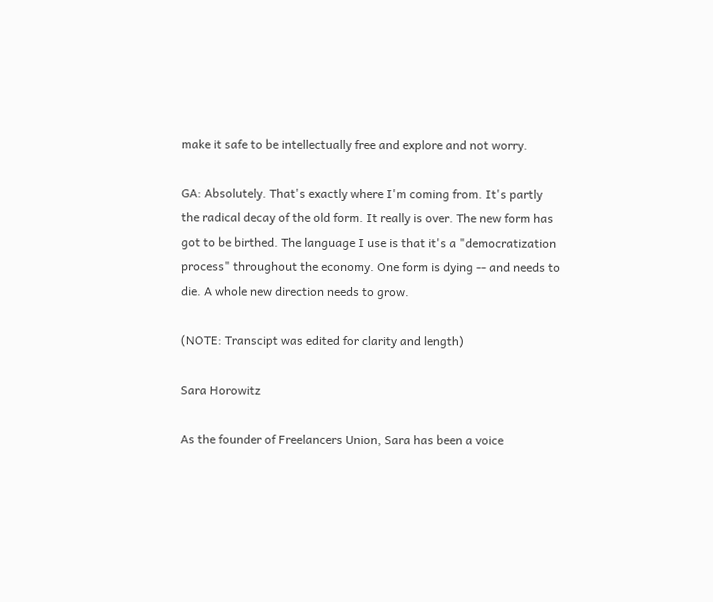make it safe to be intellectually free and explore and not worry.

GA: Absolutely. That's exactly where I'm coming from. It's partly the radical decay of the old form. It really is over. The new form has got to be birthed. The language I use is that it's a "democratization process" throughout the economy. One form is dying -- and needs to die. A whole new direction needs to grow.

(NOTE: Transcipt was edited for clarity and length)

Sara Horowitz

As the founder of Freelancers Union, Sara has been a voice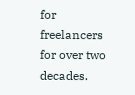for freelancers for over two decades.